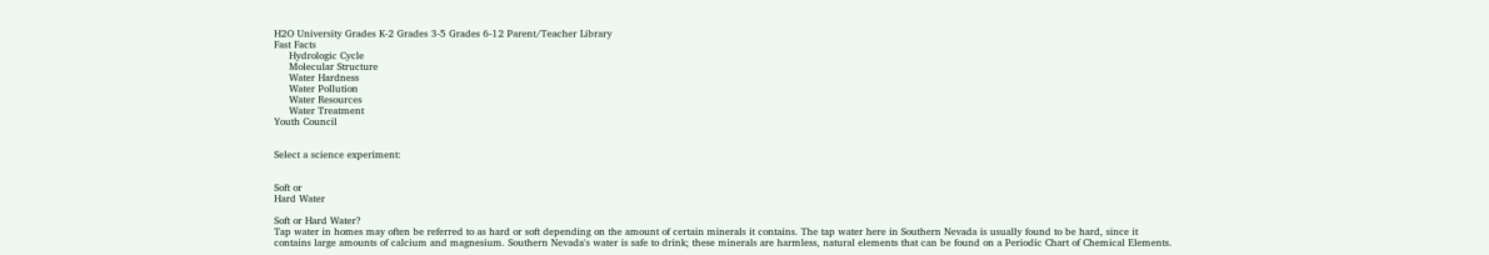H2O University Grades K-2 Grades 3-5 Grades 6-12 Parent/Teacher Library
Fast Facts
     Hydrologic Cycle
     Molecular Structure
     Water Hardness
     Water Pollution
     Water Resources
     Water Treatment
Youth Council


Select a science experiment:


Soft or
Hard Water

Soft or Hard Water?
Tap water in homes may often be referred to as hard or soft depending on the amount of certain minerals it contains. The tap water here in Southern Nevada is usually found to be hard, since it contains large amounts of calcium and magnesium. Southern Nevada's water is safe to drink; these minerals are harmless, natural elements that can be found on a Periodic Chart of Chemical Elements.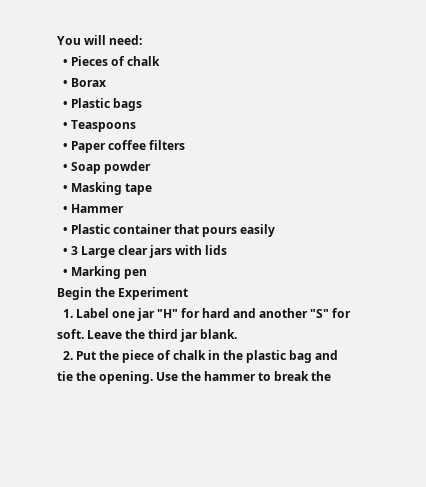You will need:
  • Pieces of chalk
  • Borax
  • Plastic bags
  • Teaspoons
  • Paper coffee filters
  • Soap powder
  • Masking tape
  • Hammer
  • Plastic container that pours easily
  • 3 Large clear jars with lids
  • Marking pen
Begin the Experiment
  1. Label one jar "H" for hard and another "S" for soft. Leave the third jar blank.
  2. Put the piece of chalk in the plastic bag and tie the opening. Use the hammer to break the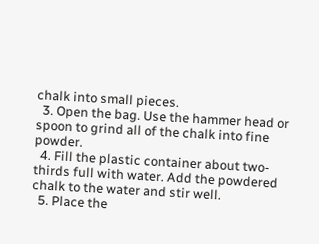chalk into small pieces.
  3. Open the bag. Use the hammer head or spoon to grind all of the chalk into fine powder.
  4. Fill the plastic container about two-thirds full with water. Add the powdered chalk to the water and stir well.
  5. Place the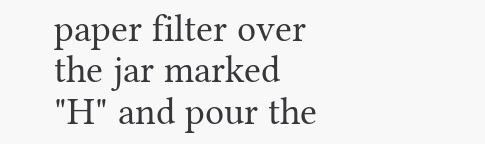paper filter over the jar marked "H" and pour the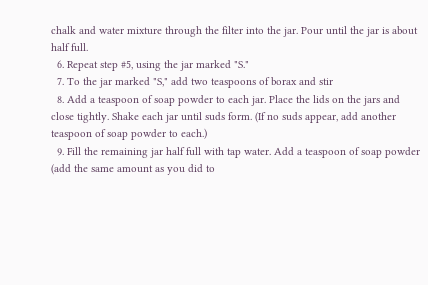chalk and water mixture through the filter into the jar. Pour until the jar is about half full.
  6. Repeat step #5, using the jar marked "S."
  7. To the jar marked "S," add two teaspoons of borax and stir
  8. Add a teaspoon of soap powder to each jar. Place the lids on the jars and close tightly. Shake each jar until suds form. (If no suds appear, add another teaspoon of soap powder to each.)
  9. Fill the remaining jar half full with tap water. Add a teaspoon of soap powder (add the same amount as you did to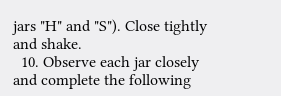jars "H" and "S"). Close tightly and shake.
  10. Observe each jar closely and complete the following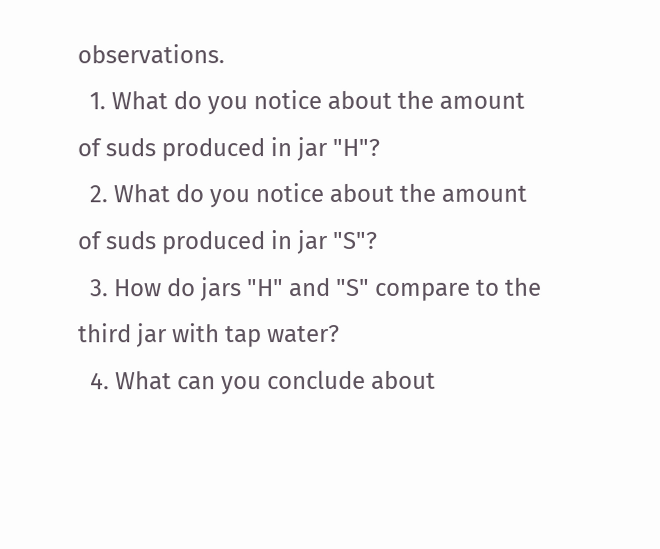observations.
  1. What do you notice about the amount of suds produced in jar "H"?
  2. What do you notice about the amount of suds produced in jar "S"?
  3. How do jars "H" and "S" compare to the third jar with tap water?
  4. What can you conclude about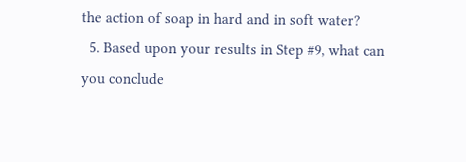the action of soap in hard and in soft water?
  5. Based upon your results in Step #9, what can you conclude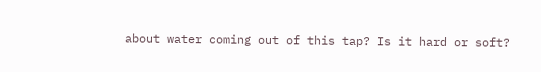about water coming out of this tap? Is it hard or soft?